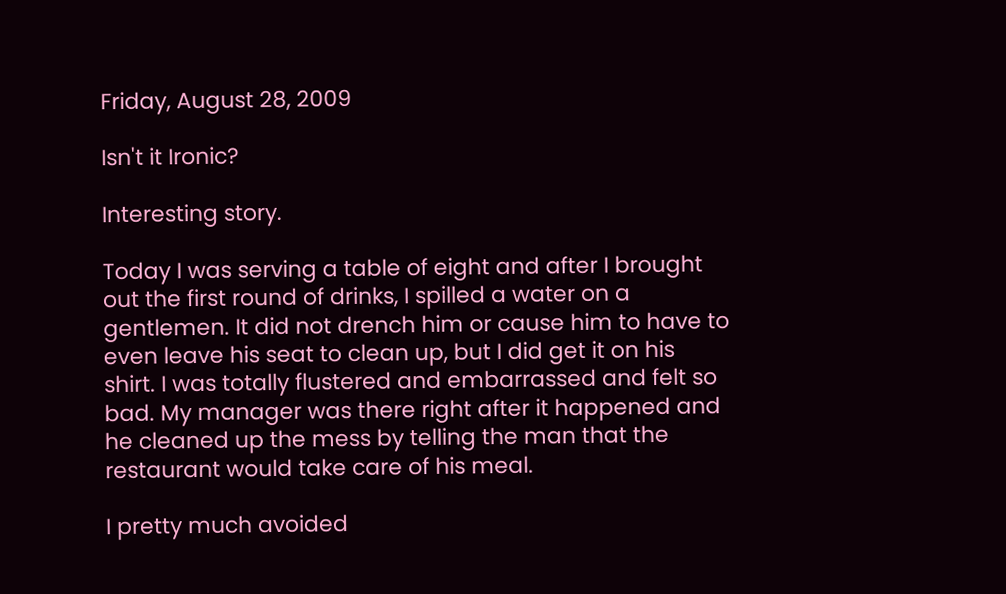Friday, August 28, 2009

Isn't it Ironic?

Interesting story.

Today I was serving a table of eight and after I brought out the first round of drinks, I spilled a water on a gentlemen. It did not drench him or cause him to have to even leave his seat to clean up, but I did get it on his shirt. I was totally flustered and embarrassed and felt so bad. My manager was there right after it happened and he cleaned up the mess by telling the man that the restaurant would take care of his meal.

I pretty much avoided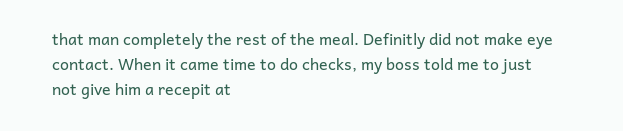that man completely the rest of the meal. Definitly did not make eye contact. When it came time to do checks, my boss told me to just not give him a recepit at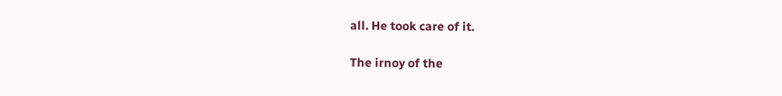all. He took care of it.

The irnoy of the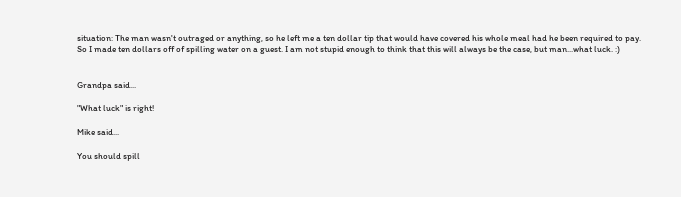situation: The man wasn't outraged or anything, so he left me a ten dollar tip that would have covered his whole meal had he been required to pay. So I made ten dollars off of spilling water on a guest. I am not stupid enough to think that this will always be the case, but man...what luck. :)


Grandpa said...

"What luck" is right!

Mike said...

You should spill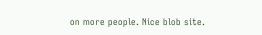on more people. Nice blob site.